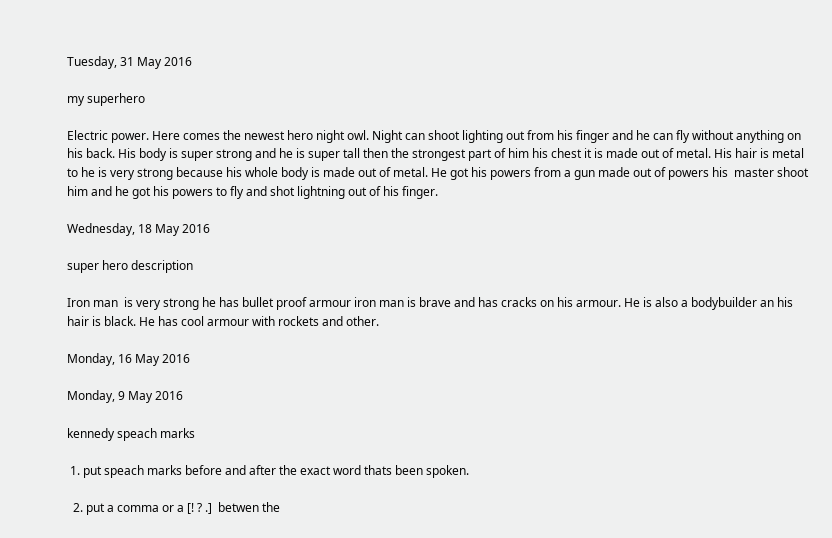Tuesday, 31 May 2016

my superhero

Electric power. Here comes the newest hero night owl. Night can shoot lighting out from his finger and he can fly without anything on his back. His body is super strong and he is super tall then the strongest part of him his chest it is made out of metal. His hair is metal to he is very strong because his whole body is made out of metal. He got his powers from a gun made out of powers his  master shoot him and he got his powers to fly and shot lightning out of his finger.

Wednesday, 18 May 2016

super hero description

Iron man  is very strong he has bullet proof armour iron man is brave and has cracks on his armour. He is also a bodybuilder an his hair is black. He has cool armour with rockets and other.

Monday, 16 May 2016

Monday, 9 May 2016

kennedy speach marks

 1. put speach marks before and after the exact word thats been spoken.

  2. put a comma or a [! ? .]  betwen the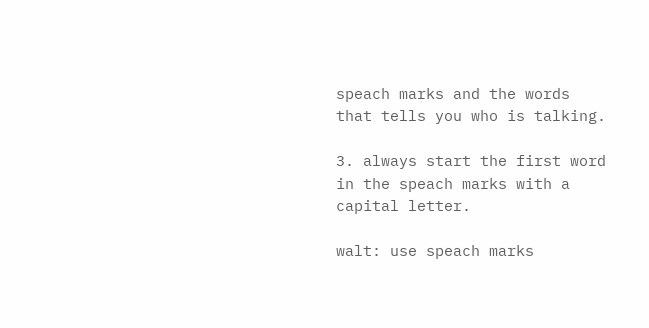speach marks and the words  that tells you who is talking.

3. always start the first word in the speach marks with a capital letter.

walt: use speach marks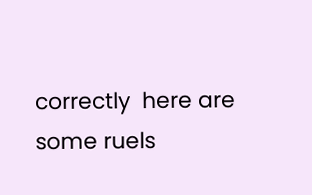correctly  here are some ruels